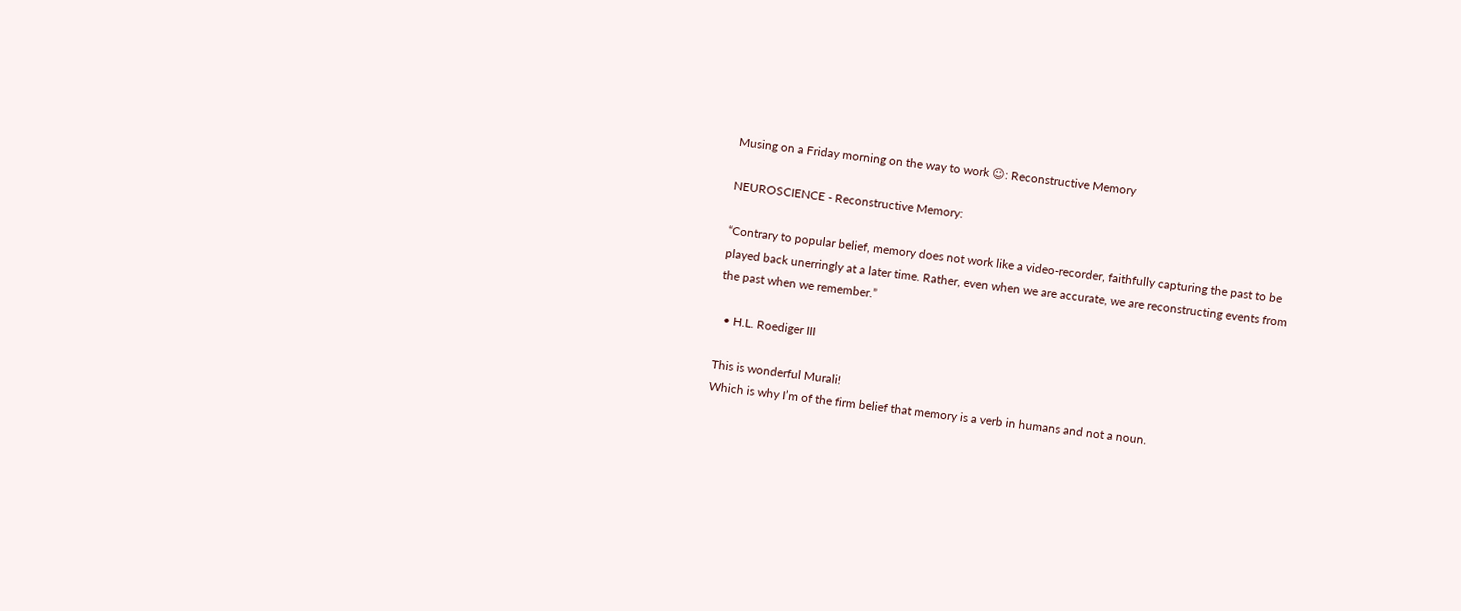Musing on a Friday morning on the way to work ☺: Reconstructive Memory

NEUROSCIENCE - Reconstructive Memory:

“Contrary to popular belief, memory does not work like a video-recorder, faithfully capturing the past to be played back unerringly at a later time. Rather, even when we are accurate, we are reconstructing events from the past when we remember.”

  • H.L. Roediger III

This is wonderful Murali!
Which is why I’m of the firm belief that memory is a verb in humans and not a noun.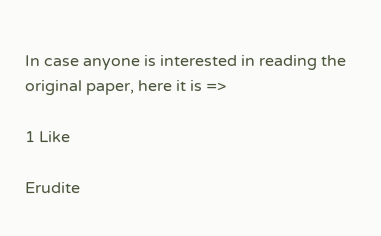In case anyone is interested in reading the original paper, here it is =>

1 Like

Erudite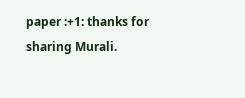paper :+1: thanks for sharing Murali.